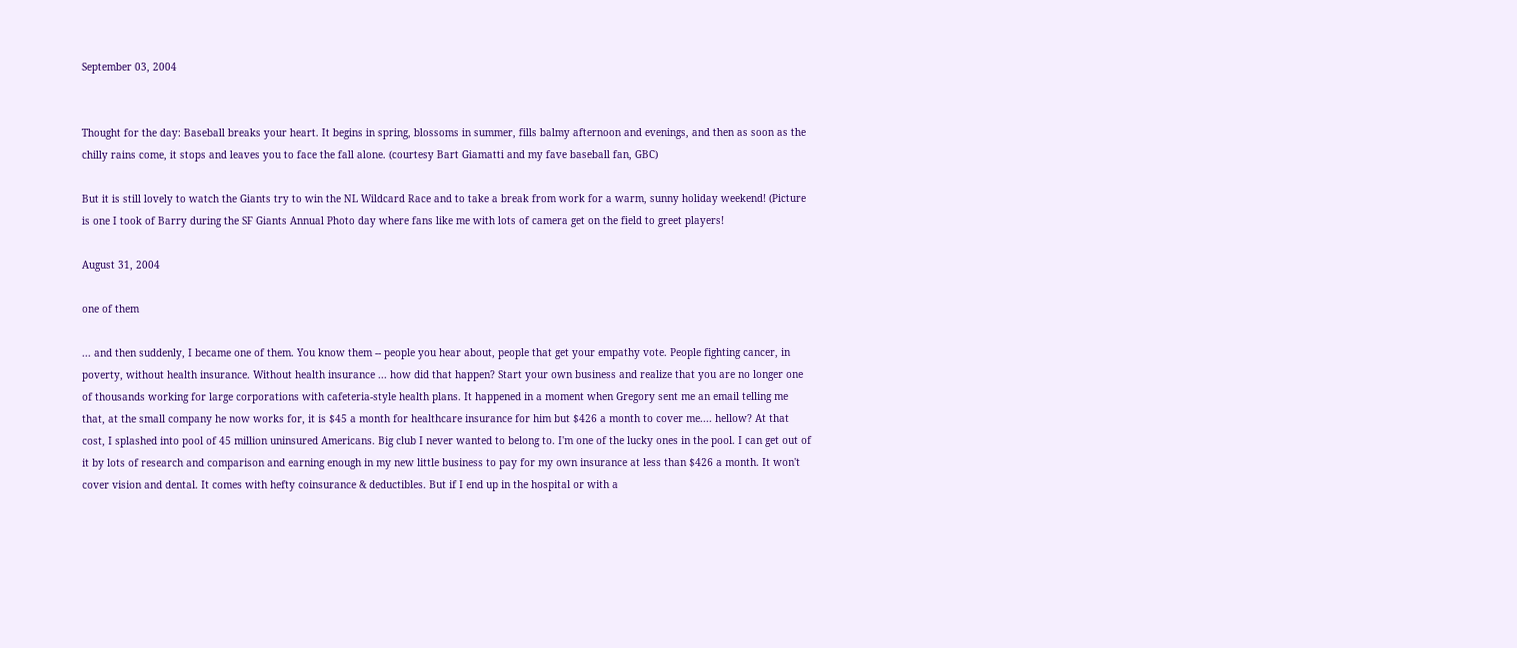September 03, 2004


Thought for the day: Baseball breaks your heart. It begins in spring, blossoms in summer, fills balmy afternoon and evenings, and then as soon as the chilly rains come, it stops and leaves you to face the fall alone. (courtesy Bart Giamatti and my fave baseball fan, GBC)

But it is still lovely to watch the Giants try to win the NL Wildcard Race and to take a break from work for a warm, sunny holiday weekend! (Picture is one I took of Barry during the SF Giants Annual Photo day where fans like me with lots of camera get on the field to greet players!

August 31, 2004

one of them

... and then suddenly, I became one of them. You know them -- people you hear about, people that get your empathy vote. People fighting cancer, in poverty, without health insurance. Without health insurance ... how did that happen? Start your own business and realize that you are no longer one of thousands working for large corporations with cafeteria-style health plans. It happened in a moment when Gregory sent me an email telling me that, at the small company he now works for, it is $45 a month for healthcare insurance for him but $426 a month to cover me.... hellow? At that cost, I splashed into pool of 45 million uninsured Americans. Big club I never wanted to belong to. I'm one of the lucky ones in the pool. I can get out of it by lots of research and comparison and earning enough in my new little business to pay for my own insurance at less than $426 a month. It won't cover vision and dental. It comes with hefty coinsurance & deductibles. But if I end up in the hospital or with a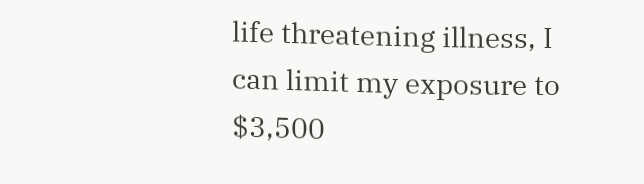life threatening illness, I can limit my exposure to $3,500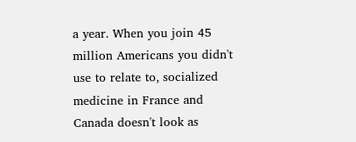a year. When you join 45 million Americans you didn't use to relate to, socialized medicine in France and Canada doesn't look as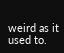weird as it used to.